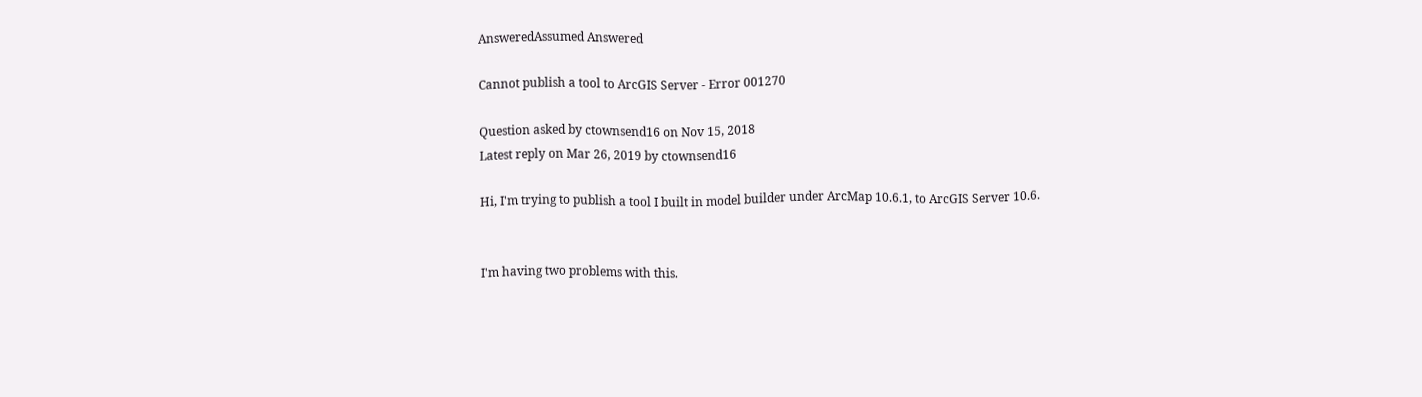AnsweredAssumed Answered

Cannot publish a tool to ArcGIS Server - Error 001270

Question asked by ctownsend16 on Nov 15, 2018
Latest reply on Mar 26, 2019 by ctownsend16

Hi, I'm trying to publish a tool I built in model builder under ArcMap 10.6.1, to ArcGIS Server 10.6.


I'm having two problems with this.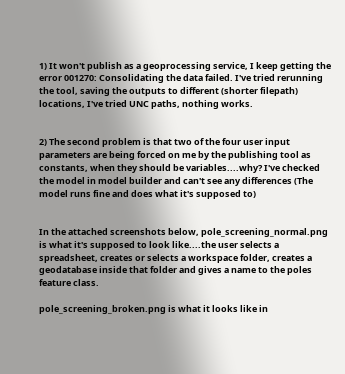1) It won't publish as a geoprocessing service, I keep getting the error 001270: Consolidating the data failed. I've tried rerunning the tool, saving the outputs to different (shorter filepath) locations, I've tried UNC paths, nothing works.


2) The second problem is that two of the four user input parameters are being forced on me by the publishing tool as constants, when they should be variables....why? I've checked the model in model builder and can't see any differences (The model runs fine and does what it's supposed to)


In the attached screenshots below, pole_screening_normal.png is what it's supposed to look like....the user selects a spreadsheet, creates or selects a workspace folder, creates a geodatabase inside that folder and gives a name to the poles feature class.

pole_screening_broken.png is what it looks like in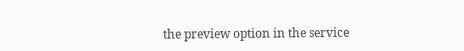the preview option in the service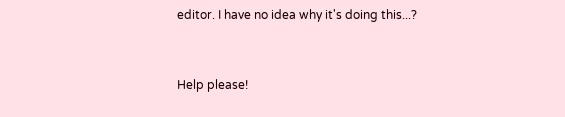editor. I have no idea why it's doing this...?


Help please!